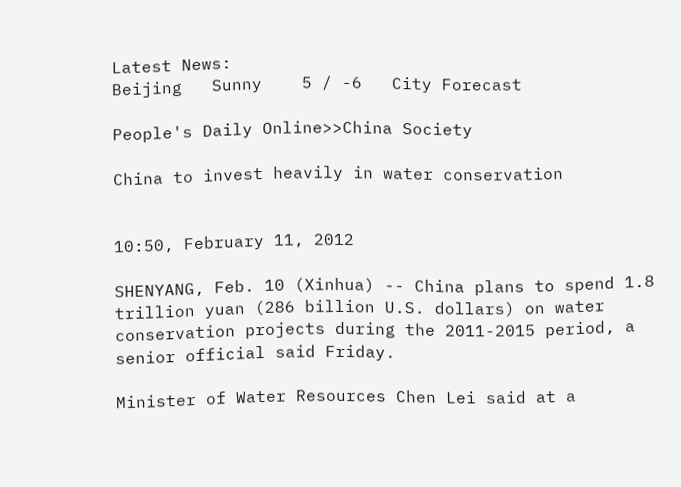Latest News:
Beijing   Sunny    5 / -6   City Forecast

People's Daily Online>>China Society

China to invest heavily in water conservation


10:50, February 11, 2012

SHENYANG, Feb. 10 (Xinhua) -- China plans to spend 1.8 trillion yuan (286 billion U.S. dollars) on water conservation projects during the 2011-2015 period, a senior official said Friday.

Minister of Water Resources Chen Lei said at a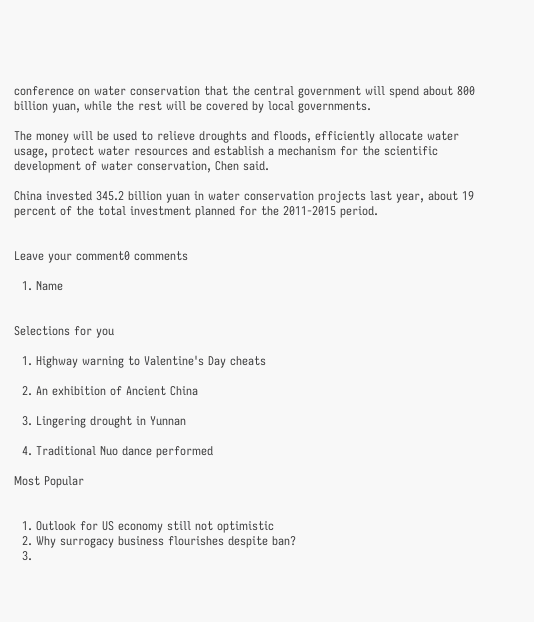conference on water conservation that the central government will spend about 800 billion yuan, while the rest will be covered by local governments.

The money will be used to relieve droughts and floods, efficiently allocate water usage, protect water resources and establish a mechanism for the scientific development of water conservation, Chen said.

China invested 345.2 billion yuan in water conservation projects last year, about 19 percent of the total investment planned for the 2011-2015 period.


Leave your comment0 comments

  1. Name


Selections for you

  1. Highway warning to Valentine's Day cheats

  2. An exhibition of Ancient China

  3. Lingering drought in Yunnan

  4. Traditional Nuo dance performed

Most Popular


  1. Outlook for US economy still not optimistic
  2. Why surrogacy business flourishes despite ban?
  3.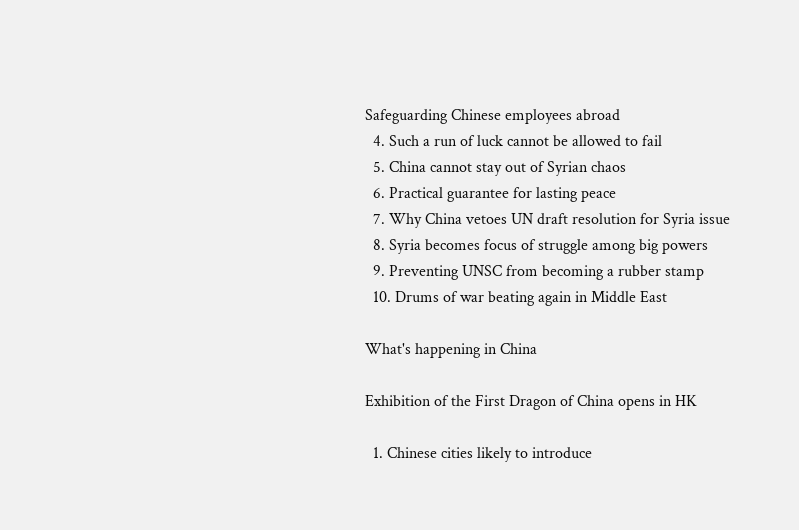Safeguarding Chinese employees abroad
  4. Such a run of luck cannot be allowed to fail
  5. China cannot stay out of Syrian chaos
  6. Practical guarantee for lasting peace
  7. Why China vetoes UN draft resolution for Syria issue
  8. Syria becomes focus of struggle among big powers
  9. Preventing UNSC from becoming a rubber stamp
  10. Drums of war beating again in Middle East

What's happening in China

Exhibition of the First Dragon of China opens in HK

  1. Chinese cities likely to introduce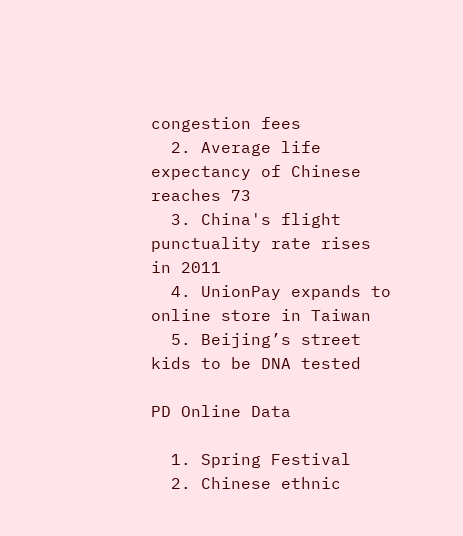congestion fees
  2. Average life expectancy of Chinese reaches 73
  3. China's flight punctuality rate rises in 2011
  4. UnionPay expands to online store in Taiwan
  5. Beijing’s street kids to be DNA tested

PD Online Data

  1. Spring Festival
  2. Chinese ethnic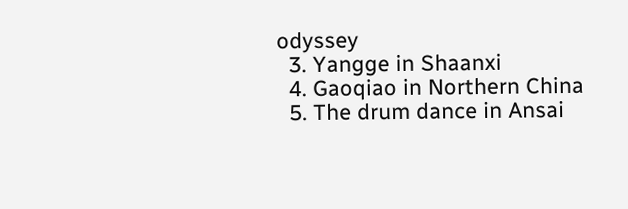odyssey
  3. Yangge in Shaanxi
  4. Gaoqiao in Northern China
  5. The drum dance in Ansai